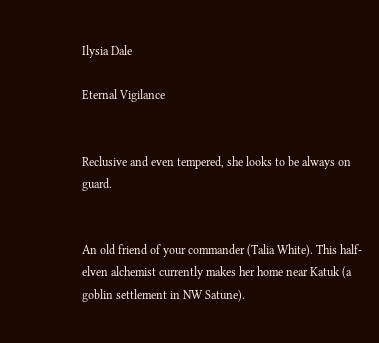Ilysia Dale

Eternal Vigilance


Reclusive and even tempered, she looks to be always on guard.


An old friend of your commander (Talia White). This half-elven alchemist currently makes her home near Katuk (a goblin settlement in NW Satune).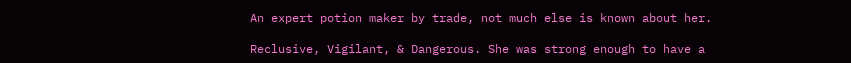An expert potion maker by trade, not much else is known about her.

Reclusive, Vigilant, & Dangerous. She was strong enough to have a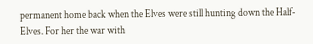permanent home back when the Elves were still hunting down the Half-Elves. For her the war with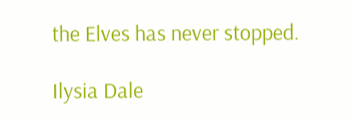the Elves has never stopped.

Ilysia Dale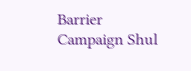Barrier Campaign Shul